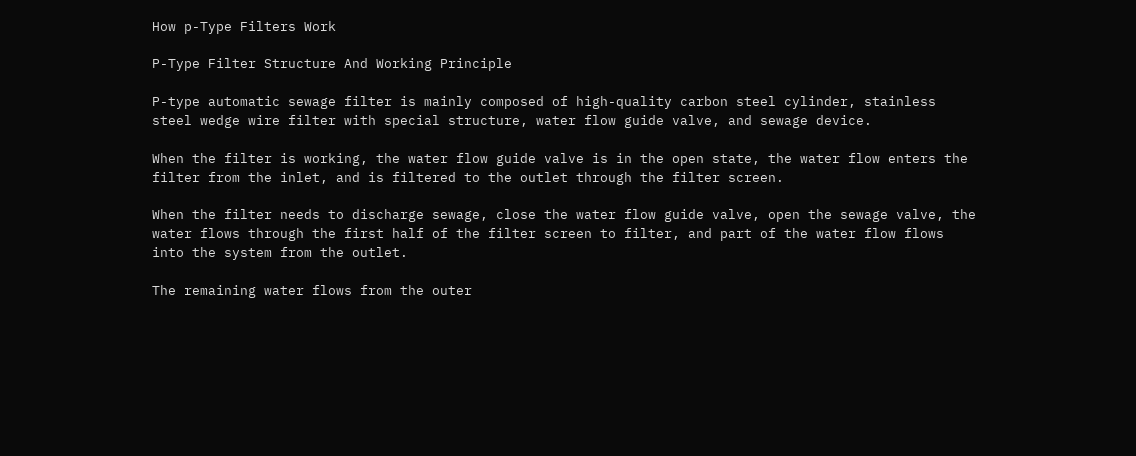How p-Type Filters Work

P-Type Filter Structure And Working Principle

P-type automatic sewage filter is mainly composed of high-quality carbon steel cylinder, stainless steel wedge wire filter with special structure, water flow guide valve, and sewage device.

When the filter is working, the water flow guide valve is in the open state, the water flow enters the filter from the inlet, and is filtered to the outlet through the filter screen.

When the filter needs to discharge sewage, close the water flow guide valve, open the sewage valve, the water flows through the first half of the filter screen to filter, and part of the water flow flows into the system from the outlet.

The remaining water flows from the outer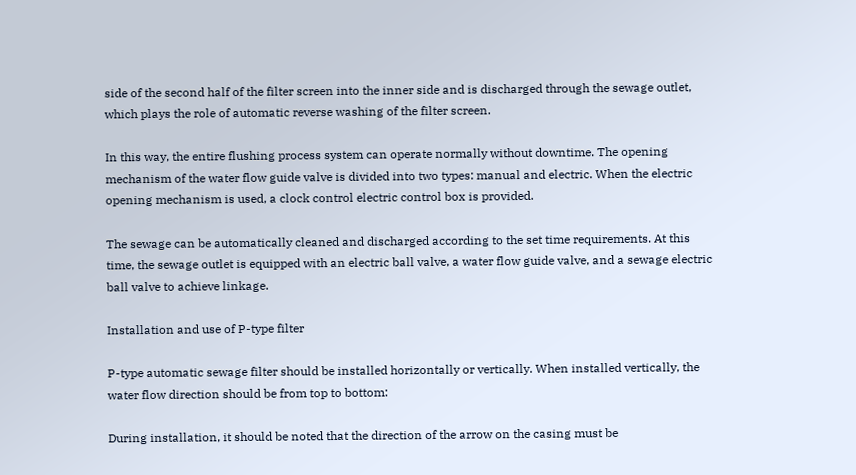side of the second half of the filter screen into the inner side and is discharged through the sewage outlet, which plays the role of automatic reverse washing of the filter screen.

In this way, the entire flushing process system can operate normally without downtime. The opening mechanism of the water flow guide valve is divided into two types: manual and electric. When the electric opening mechanism is used, a clock control electric control box is provided.

The sewage can be automatically cleaned and discharged according to the set time requirements. At this time, the sewage outlet is equipped with an electric ball valve, a water flow guide valve, and a sewage electric ball valve to achieve linkage.

Installation and use of P-type filter

P-type automatic sewage filter should be installed horizontally or vertically. When installed vertically, the water flow direction should be from top to bottom:

During installation, it should be noted that the direction of the arrow on the casing must be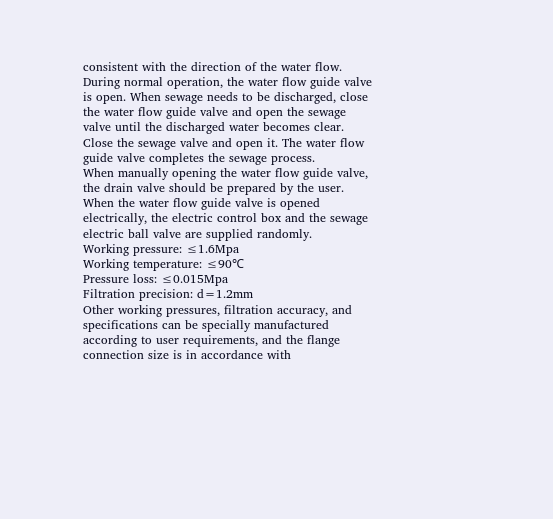consistent with the direction of the water flow. During normal operation, the water flow guide valve is open. When sewage needs to be discharged, close the water flow guide valve and open the sewage valve until the discharged water becomes clear. Close the sewage valve and open it. The water flow guide valve completes the sewage process.
When manually opening the water flow guide valve, the drain valve should be prepared by the user.
When the water flow guide valve is opened electrically, the electric control box and the sewage electric ball valve are supplied randomly.
Working pressure: ≤1.6Mpa
Working temperature: ≤90℃
Pressure loss: ≤0.015Mpa
Filtration precision: d=1.2mm
Other working pressures, filtration accuracy, and specifications can be specially manufactured according to user requirements, and the flange connection size is in accordance with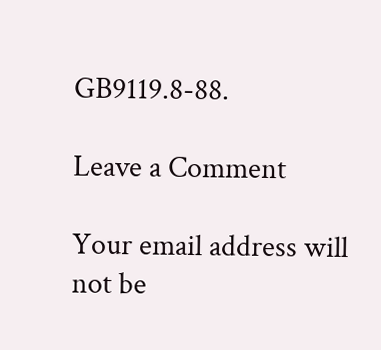GB9119.8-88.

Leave a Comment

Your email address will not be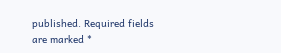published. Required fields are marked *